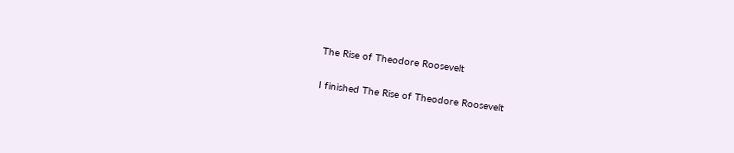The Rise of Theodore Roosevelt

I finished The Rise of Theodore Roosevelt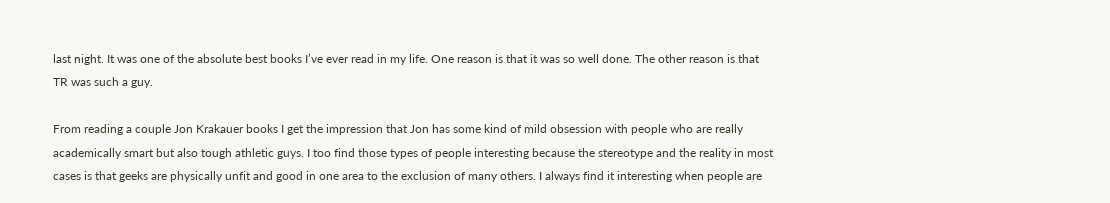last night. It was one of the absolute best books I’ve ever read in my life. One reason is that it was so well done. The other reason is that TR was such a guy.

From reading a couple Jon Krakauer books I get the impression that Jon has some kind of mild obsession with people who are really academically smart but also tough athletic guys. I too find those types of people interesting because the stereotype and the reality in most cases is that geeks are physically unfit and good in one area to the exclusion of many others. I always find it interesting when people are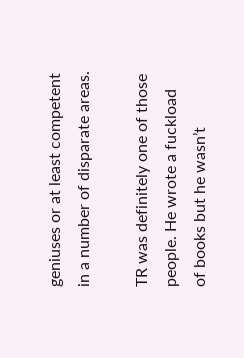geniuses or at least competent in a number of disparate areas.

TR was definitely one of those people. He wrote a fuckload of books but he wasn’t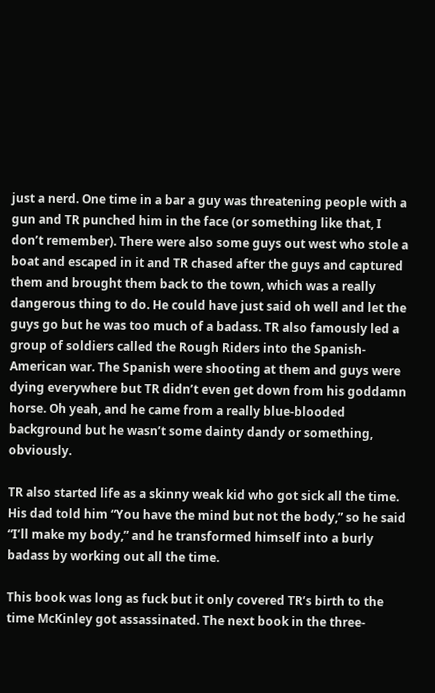just a nerd. One time in a bar a guy was threatening people with a gun and TR punched him in the face (or something like that, I don’t remember). There were also some guys out west who stole a boat and escaped in it and TR chased after the guys and captured them and brought them back to the town, which was a really dangerous thing to do. He could have just said oh well and let the guys go but he was too much of a badass. TR also famously led a group of soldiers called the Rough Riders into the Spanish-American war. The Spanish were shooting at them and guys were dying everywhere but TR didn’t even get down from his goddamn horse. Oh yeah, and he came from a really blue-blooded background but he wasn’t some dainty dandy or something, obviously.

TR also started life as a skinny weak kid who got sick all the time. His dad told him “You have the mind but not the body,” so he said “I’ll make my body,” and he transformed himself into a burly badass by working out all the time.

This book was long as fuck but it only covered TR’s birth to the time McKinley got assassinated. The next book in the three-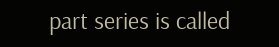part series is called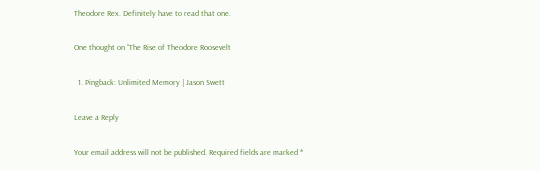Theodore Rex. Definitely have to read that one.

One thought on “The Rise of Theodore Roosevelt

  1. Pingback: Unlimited Memory | Jason Swett

Leave a Reply

Your email address will not be published. Required fields are marked *